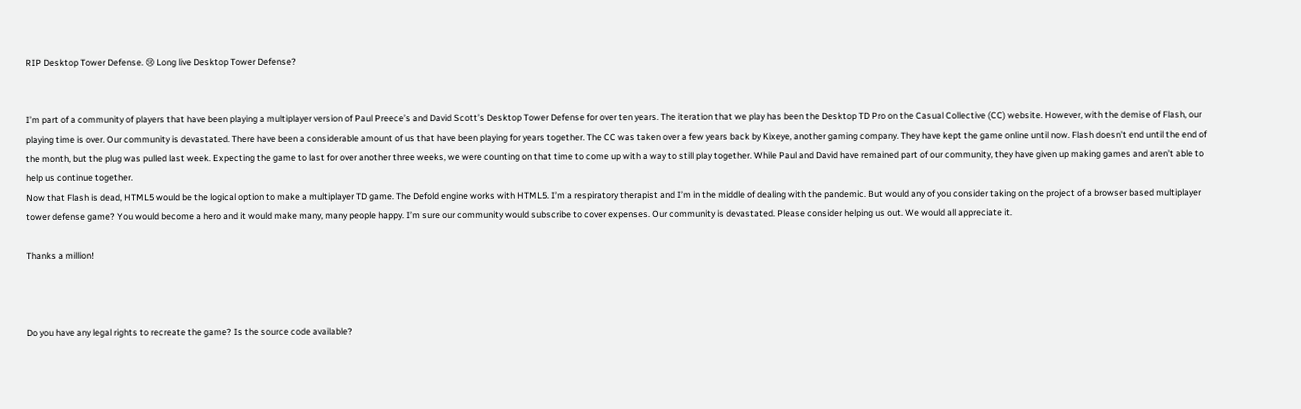RIP Desktop Tower Defense. 😢 Long live Desktop Tower Defense?


I’m part of a community of players that have been playing a multiplayer version of Paul Preece’s and David Scott’s Desktop Tower Defense for over ten years. The iteration that we play has been the Desktop TD Pro on the Casual Collective (CC) website. However, with the demise of Flash, our playing time is over. Our community is devastated. There have been a considerable amount of us that have been playing for years together. The CC was taken over a few years back by Kixeye, another gaming company. They have kept the game online until now. Flash doesn’t end until the end of the month, but the plug was pulled last week. Expecting the game to last for over another three weeks, we were counting on that time to come up with a way to still play together. While Paul and David have remained part of our community, they have given up making games and aren’t able to help us continue together.
Now that Flash is dead, HTML5 would be the logical option to make a multiplayer TD game. The Defold engine works with HTML5. I’m a respiratory therapist and I’m in the middle of dealing with the pandemic. But would any of you consider taking on the project of a browser based multiplayer tower defense game? You would become a hero and it would make many, many people happy. I’m sure our community would subscribe to cover expenses. Our community is devastated. Please consider helping us out. We would all appreciate it.

Thanks a million!



Do you have any legal rights to recreate the game? Is the source code available?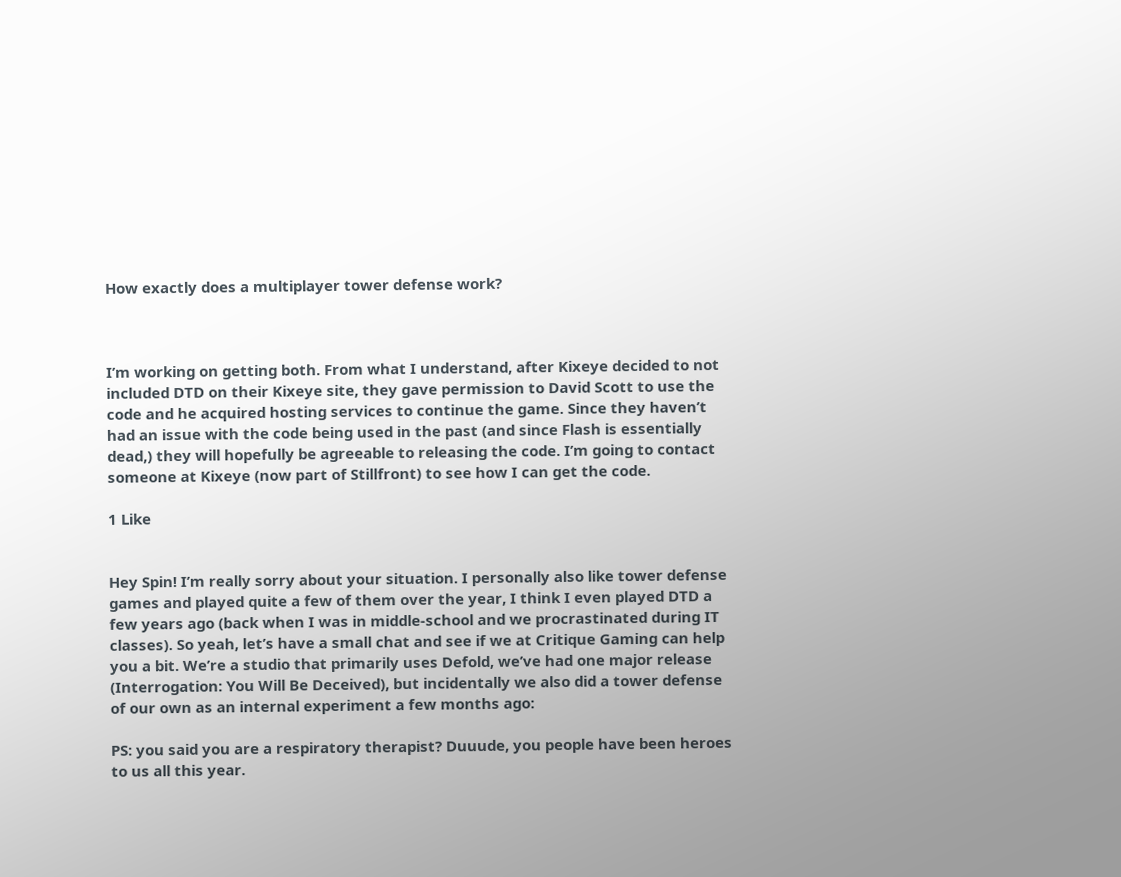How exactly does a multiplayer tower defense work?



I’m working on getting both. From what I understand, after Kixeye decided to not included DTD on their Kixeye site, they gave permission to David Scott to use the code and he acquired hosting services to continue the game. Since they haven’t had an issue with the code being used in the past (and since Flash is essentially dead,) they will hopefully be agreeable to releasing the code. I’m going to contact someone at Kixeye (now part of Stillfront) to see how I can get the code.

1 Like


Hey Spin! I’m really sorry about your situation. I personally also like tower defense games and played quite a few of them over the year, I think I even played DTD a few years ago (back when I was in middle-school and we procrastinated during IT classes). So yeah, let’s have a small chat and see if we at Critique Gaming can help you a bit. We’re a studio that primarily uses Defold, we’ve had one major release (Interrogation: You Will Be Deceived), but incidentally we also did a tower defense of our own as an internal experiment a few months ago:

PS: you said you are a respiratory therapist? Duuude, you people have been heroes to us all this year.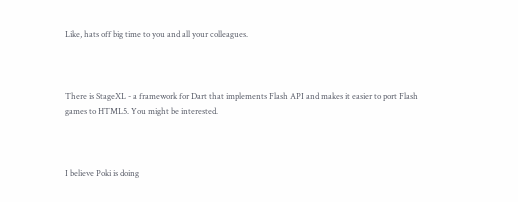Like, hats off big time to you and all your colleagues.



There is StageXL - a framework for Dart that implements Flash API and makes it easier to port Flash games to HTML5. You might be interested.



I believe Poki is doing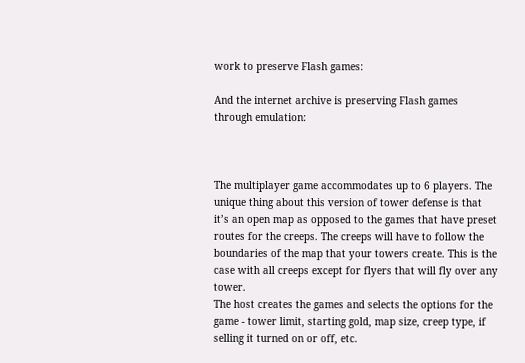work to preserve Flash games:

And the internet archive is preserving Flash games through emulation:



The multiplayer game accommodates up to 6 players. The unique thing about this version of tower defense is that it’s an open map as opposed to the games that have preset routes for the creeps. The creeps will have to follow the boundaries of the map that your towers create. This is the case with all creeps except for flyers that will fly over any tower.
The host creates the games and selects the options for the game - tower limit, starting gold, map size, creep type, if selling it turned on or off, etc.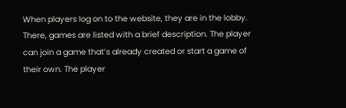When players log on to the website, they are in the lobby. There, games are listed with a brief description. The player can join a game that’s already created or start a game of their own. The player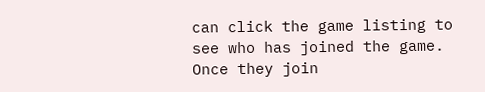can click the game listing to see who has joined the game. Once they join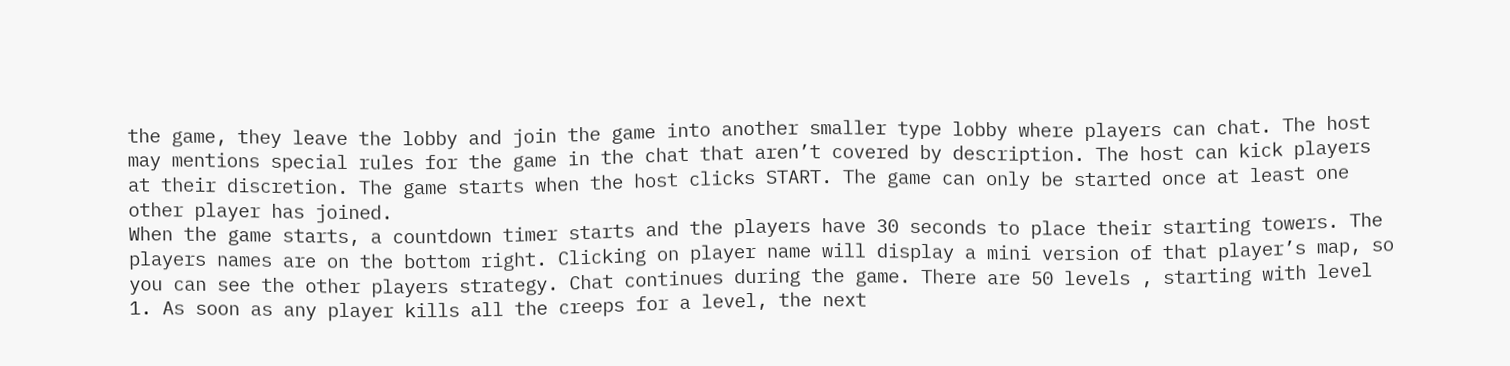the game, they leave the lobby and join the game into another smaller type lobby where players can chat. The host may mentions special rules for the game in the chat that aren’t covered by description. The host can kick players at their discretion. The game starts when the host clicks START. The game can only be started once at least one other player has joined.
When the game starts, a countdown timer starts and the players have 30 seconds to place their starting towers. The players names are on the bottom right. Clicking on player name will display a mini version of that player’s map, so you can see the other players strategy. Chat continues during the game. There are 50 levels , starting with level 1. As soon as any player kills all the creeps for a level, the next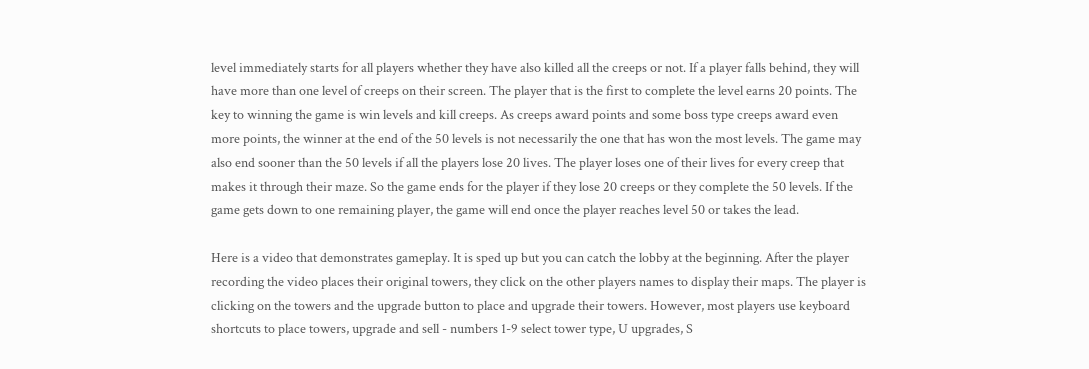level immediately starts for all players whether they have also killed all the creeps or not. If a player falls behind, they will have more than one level of creeps on their screen. The player that is the first to complete the level earns 20 points. The key to winning the game is win levels and kill creeps. As creeps award points and some boss type creeps award even more points, the winner at the end of the 50 levels is not necessarily the one that has won the most levels. The game may also end sooner than the 50 levels if all the players lose 20 lives. The player loses one of their lives for every creep that makes it through their maze. So the game ends for the player if they lose 20 creeps or they complete the 50 levels. If the game gets down to one remaining player, the game will end once the player reaches level 50 or takes the lead.

Here is a video that demonstrates gameplay. It is sped up but you can catch the lobby at the beginning. After the player recording the video places their original towers, they click on the other players names to display their maps. The player is clicking on the towers and the upgrade button to place and upgrade their towers. However, most players use keyboard shortcuts to place towers, upgrade and sell - numbers 1-9 select tower type, U upgrades, S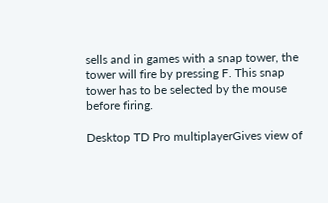sells and in games with a snap tower, the tower will fire by pressing F. This snap tower has to be selected by the mouse before firing.

Desktop TD Pro multiplayerGives view of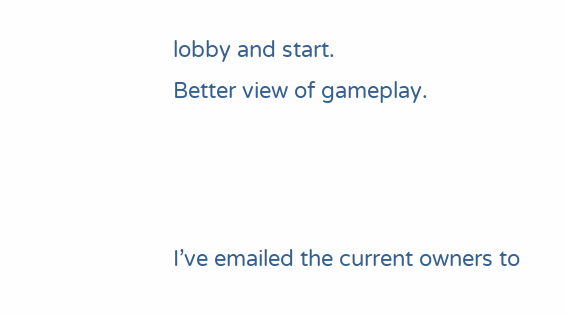lobby and start.
Better view of gameplay.



I’ve emailed the current owners to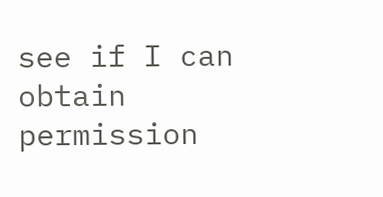see if I can obtain permission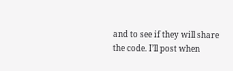and to see if they will share the code. I’ll post when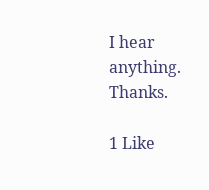I hear anything. Thanks.

1 Like